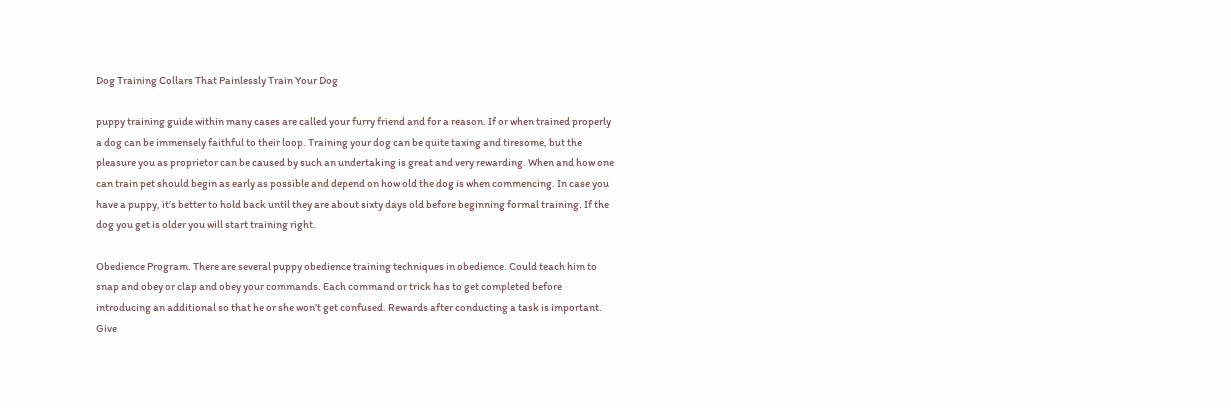Dog Training Collars That Painlessly Train Your Dog

puppy training guide within many cases are called your furry friend and for a reason. If or when trained properly a dog can be immensely faithful to their loop. Training your dog can be quite taxing and tiresome, but the pleasure you as proprietor can be caused by such an undertaking is great and very rewarding. When and how one can train pet should begin as early as possible and depend on how old the dog is when commencing. In case you have a puppy, it’s better to hold back until they are about sixty days old before beginning formal training. If the dog you get is older you will start training right.

Obedience Program. There are several puppy obedience training techniques in obedience. Could teach him to snap and obey or clap and obey your commands. Each command or trick has to get completed before introducing an additional so that he or she won’t get confused. Rewards after conducting a task is important. Give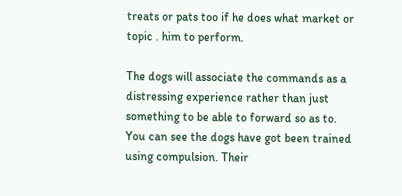treats or pats too if he does what market or topic . him to perform.

The dogs will associate the commands as a distressing experience rather than just something to be able to forward so as to. You can see the dogs have got been trained using compulsion. Their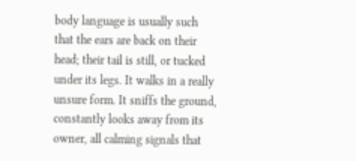body language is usually such that the ears are back on their head; their tail is still, or tucked under its legs. It walks in a really unsure form. It sniffs the ground, constantly looks away from its owner, all calming signals that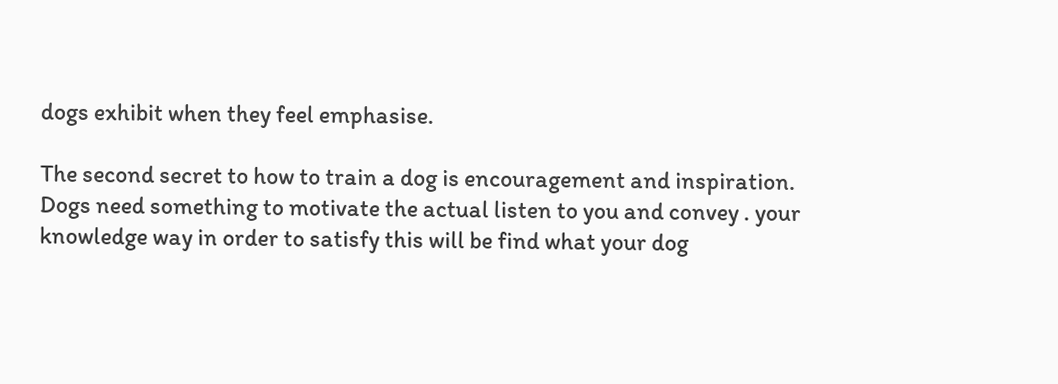dogs exhibit when they feel emphasise.

The second secret to how to train a dog is encouragement and inspiration. Dogs need something to motivate the actual listen to you and convey . your knowledge way in order to satisfy this will be find what your dog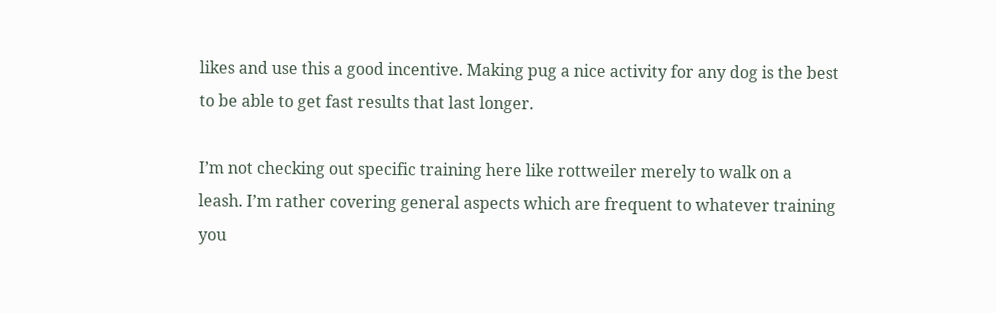likes and use this a good incentive. Making pug a nice activity for any dog is the best to be able to get fast results that last longer.

I’m not checking out specific training here like rottweiler merely to walk on a leash. I’m rather covering general aspects which are frequent to whatever training you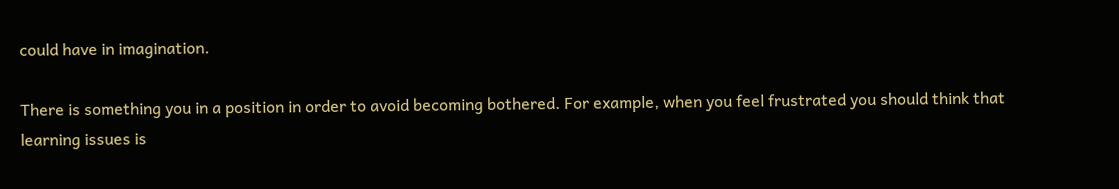could have in imagination.

There is something you in a position in order to avoid becoming bothered. For example, when you feel frustrated you should think that learning issues is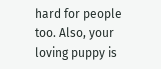hard for people too. Also, your loving puppy is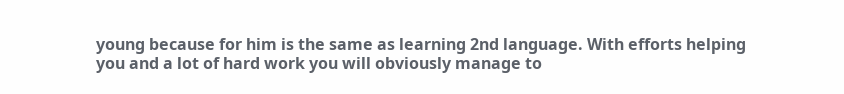young because for him is the same as learning 2nd language. With efforts helping you and a lot of hard work you will obviously manage to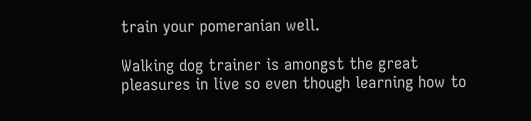train your pomeranian well.

Walking dog trainer is amongst the great pleasures in live so even though learning how to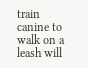train canine to walk on a leash will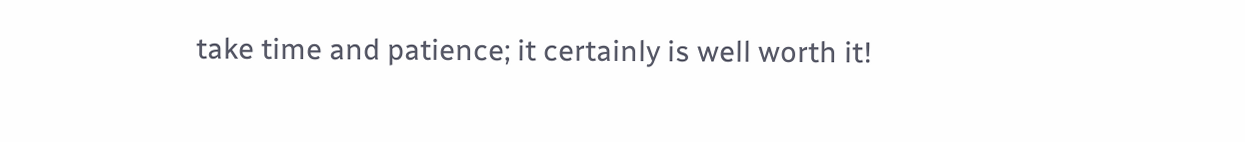take time and patience; it certainly is well worth it!